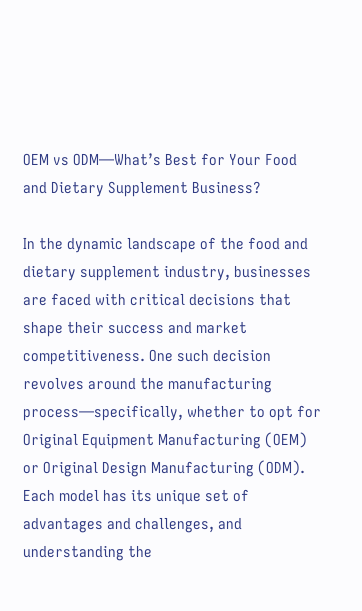OEM vs ODM—What’s Best for Your Food and Dietary Supplement Business?

In the dynamic landscape of the food and dietary supplement industry, businesses are faced with critical decisions that shape their success and market competitiveness. One such decision revolves around the manufacturing process—specifically, whether to opt for Original Equipment Manufacturing (OEM) or Original Design Manufacturing (ODM). Each model has its unique set of advantages and challenges, and understanding the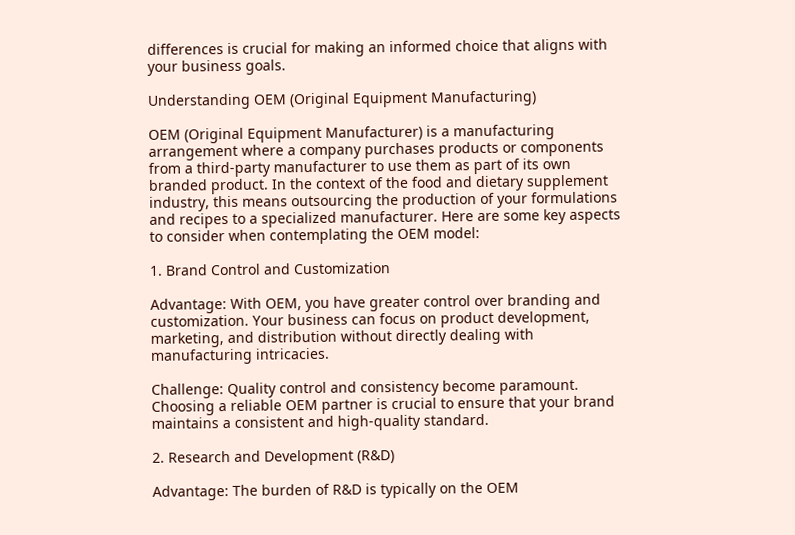differences is crucial for making an informed choice that aligns with your business goals.

Understanding OEM (Original Equipment Manufacturing)

OEM (Original Equipment Manufacturer) is a manufacturing arrangement where a company purchases products or components from a third-party manufacturer to use them as part of its own branded product. In the context of the food and dietary supplement industry, this means outsourcing the production of your formulations and recipes to a specialized manufacturer. Here are some key aspects to consider when contemplating the OEM model:

1. Brand Control and Customization

Advantage: With OEM, you have greater control over branding and customization. Your business can focus on product development, marketing, and distribution without directly dealing with manufacturing intricacies.

Challenge: Quality control and consistency become paramount. Choosing a reliable OEM partner is crucial to ensure that your brand maintains a consistent and high-quality standard.

2. Research and Development (R&D)

Advantage: The burden of R&D is typically on the OEM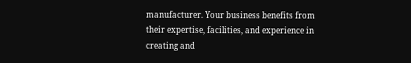manufacturer. Your business benefits from their expertise, facilities, and experience in creating and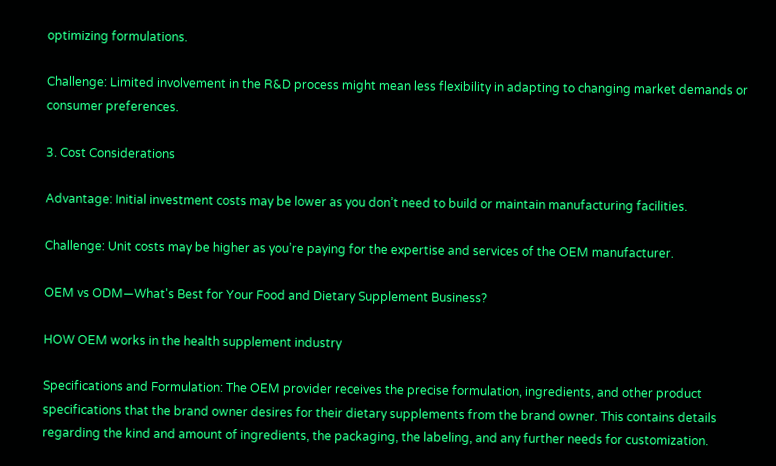optimizing formulations.

Challenge: Limited involvement in the R&D process might mean less flexibility in adapting to changing market demands or consumer preferences.

3. Cost Considerations

Advantage: Initial investment costs may be lower as you don’t need to build or maintain manufacturing facilities.

Challenge: Unit costs may be higher as you’re paying for the expertise and services of the OEM manufacturer.

OEM vs ODM—What's Best for Your Food and Dietary Supplement Business?

HOW OEM works in the health supplement industry

Specifications and Formulation: The OEM provider receives the precise formulation, ingredients, and other product specifications that the brand owner desires for their dietary supplements from the brand owner. This contains details regarding the kind and amount of ingredients, the packaging, the labeling, and any further needs for customization.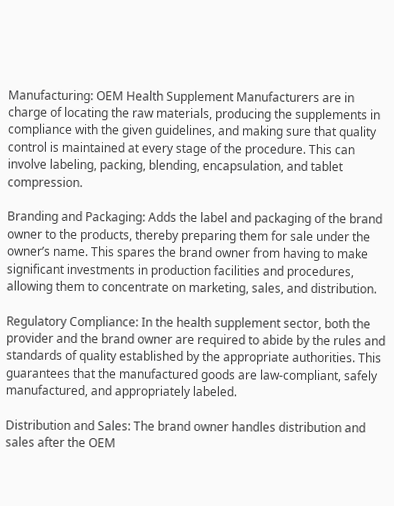Manufacturing: OEM Health Supplement Manufacturers are in charge of locating the raw materials, producing the supplements in compliance with the given guidelines, and making sure that quality control is maintained at every stage of the procedure. This can involve labeling, packing, blending, encapsulation, and tablet compression.

Branding and Packaging: Adds the label and packaging of the brand owner to the products, thereby preparing them for sale under the owner’s name. This spares the brand owner from having to make significant investments in production facilities and procedures, allowing them to concentrate on marketing, sales, and distribution.

Regulatory Compliance: In the health supplement sector, both the provider and the brand owner are required to abide by the rules and standards of quality established by the appropriate authorities. This guarantees that the manufactured goods are law-compliant, safely manufactured, and appropriately labeled.

Distribution and Sales: The brand owner handles distribution and sales after the OEM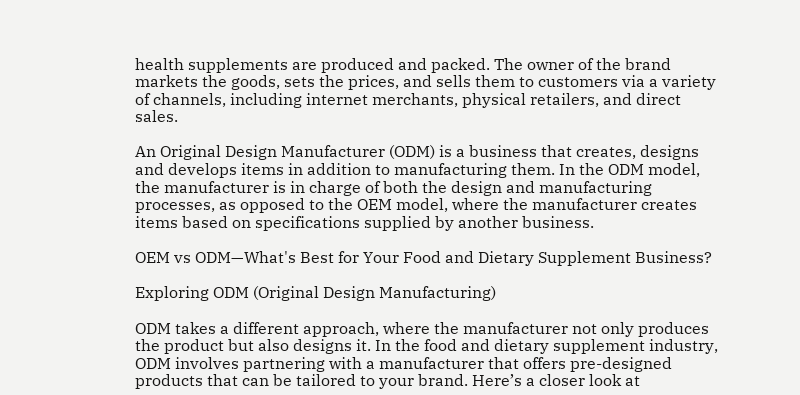health supplements are produced and packed. The owner of the brand markets the goods, sets the prices, and sells them to customers via a variety of channels, including internet merchants, physical retailers, and direct sales.

An Original Design Manufacturer (ODM) is a business that creates, designs and develops items in addition to manufacturing them. In the ODM model, the manufacturer is in charge of both the design and manufacturing processes, as opposed to the OEM model, where the manufacturer creates items based on specifications supplied by another business.

OEM vs ODM—What's Best for Your Food and Dietary Supplement Business?

Exploring ODM (Original Design Manufacturing)

ODM takes a different approach, where the manufacturer not only produces the product but also designs it. In the food and dietary supplement industry, ODM involves partnering with a manufacturer that offers pre-designed products that can be tailored to your brand. Here’s a closer look at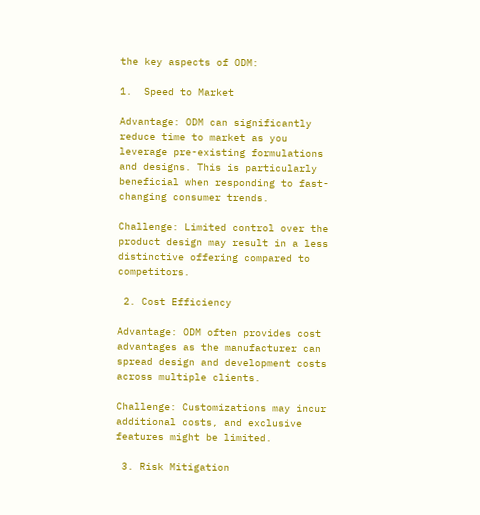the key aspects of ODM:

1.  Speed to Market

Advantage: ODM can significantly reduce time to market as you leverage pre-existing formulations and designs. This is particularly beneficial when responding to fast-changing consumer trends.

Challenge: Limited control over the product design may result in a less distinctive offering compared to competitors.

 2. Cost Efficiency

Advantage: ODM often provides cost advantages as the manufacturer can spread design and development costs across multiple clients.

Challenge: Customizations may incur additional costs, and exclusive features might be limited.

 3. Risk Mitigation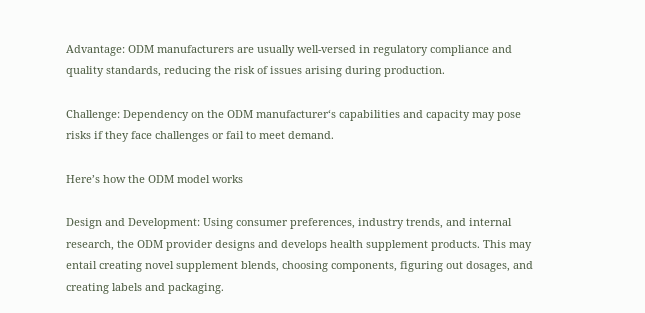Advantage: ODM manufacturers are usually well-versed in regulatory compliance and quality standards, reducing the risk of issues arising during production.

Challenge: Dependency on the ODM manufacturer‘s capabilities and capacity may pose risks if they face challenges or fail to meet demand.

Here’s how the ODM model works

Design and Development: Using consumer preferences, industry trends, and internal research, the ODM provider designs and develops health supplement products. This may entail creating novel supplement blends, choosing components, figuring out dosages, and creating labels and packaging.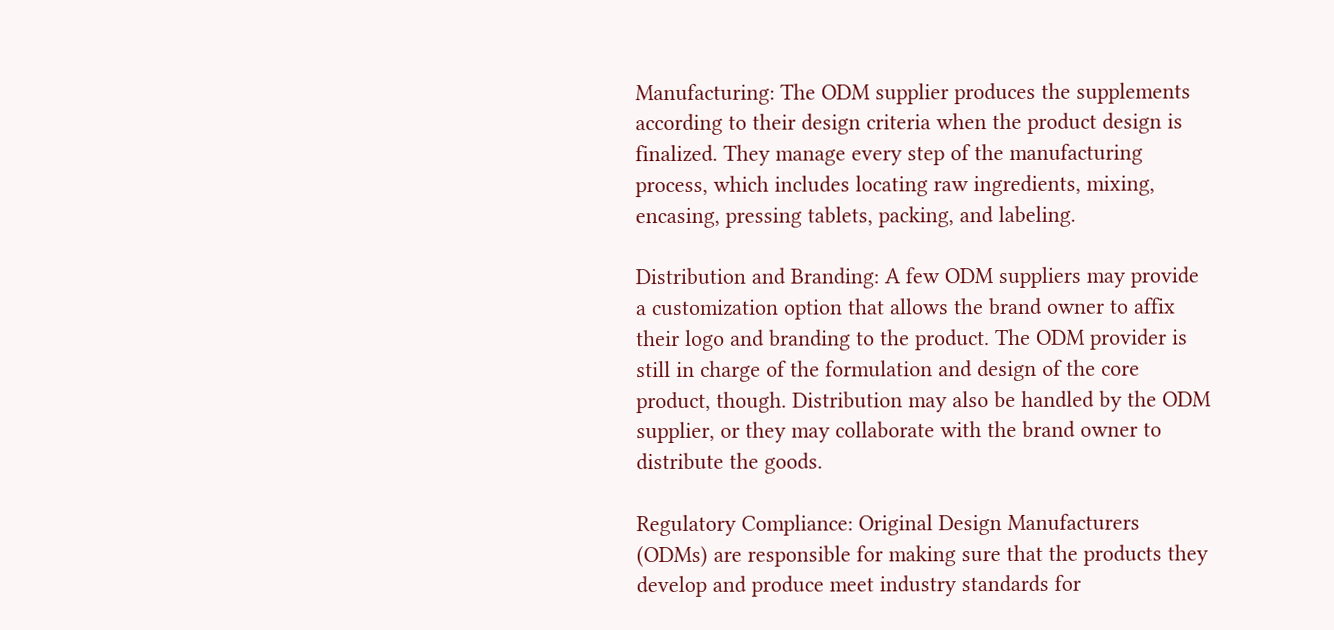Manufacturing: The ODM supplier produces the supplements according to their design criteria when the product design is finalized. They manage every step of the manufacturing process, which includes locating raw ingredients, mixing, encasing, pressing tablets, packing, and labeling.

Distribution and Branding: A few ODM suppliers may provide a customization option that allows the brand owner to affix their logo and branding to the product. The ODM provider is still in charge of the formulation and design of the core product, though. Distribution may also be handled by the ODM supplier, or they may collaborate with the brand owner to distribute the goods.

Regulatory Compliance: Original Design Manufacturers (ODMs) are responsible for making sure that the products they develop and produce meet industry standards for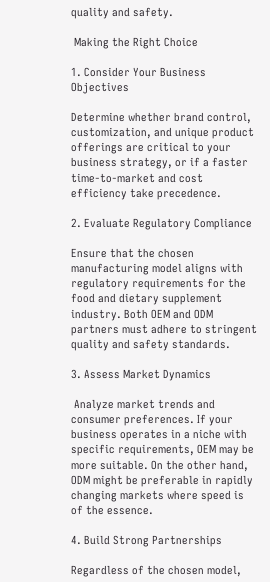quality and safety.

 Making the Right Choice

1. Consider Your Business Objectives

Determine whether brand control, customization, and unique product offerings are critical to your business strategy, or if a faster time-to-market and cost efficiency take precedence.

2. Evaluate Regulatory Compliance

Ensure that the chosen manufacturing model aligns with regulatory requirements for the food and dietary supplement industry. Both OEM and ODM partners must adhere to stringent quality and safety standards.

3. Assess Market Dynamics

 Analyze market trends and consumer preferences. If your business operates in a niche with specific requirements, OEM may be more suitable. On the other hand, ODM might be preferable in rapidly changing markets where speed is of the essence.

4. Build Strong Partnerships

Regardless of the chosen model,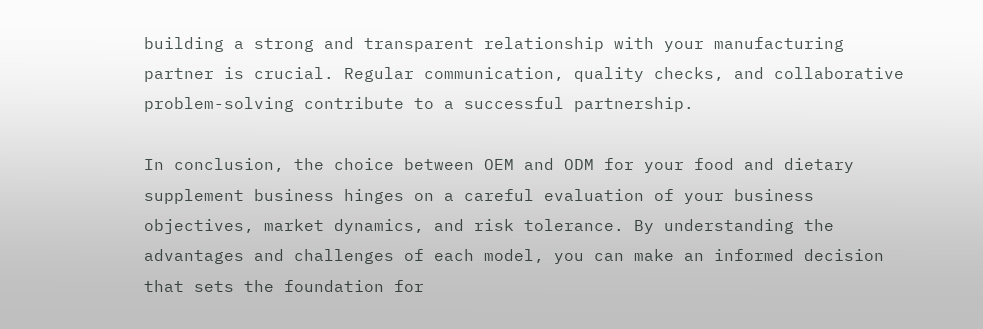building a strong and transparent relationship with your manufacturing partner is crucial. Regular communication, quality checks, and collaborative problem-solving contribute to a successful partnership.

In conclusion, the choice between OEM and ODM for your food and dietary supplement business hinges on a careful evaluation of your business objectives, market dynamics, and risk tolerance. By understanding the advantages and challenges of each model, you can make an informed decision that sets the foundation for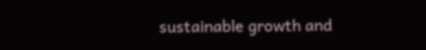sustainable growth and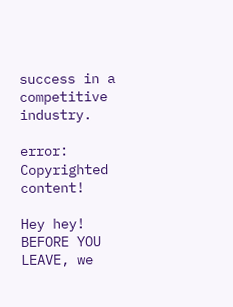success in a competitive industry.

error: Copyrighted content!

Hey hey! BEFORE YOU LEAVE, we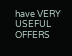have VERY USEFUL OFFERS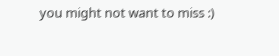you might not want to miss :)